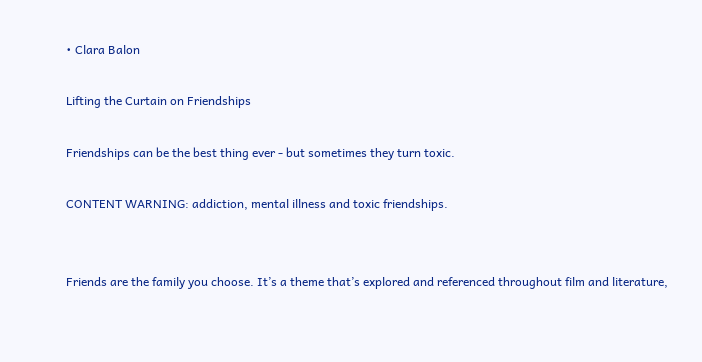• Clara Balon

Lifting the Curtain on Friendships

Friendships can be the best thing ever - but sometimes they turn toxic.

CONTENT WARNING: addiction, mental illness and toxic friendships.


Friends are the family you choose. It’s a theme that’s explored and referenced throughout film and literature,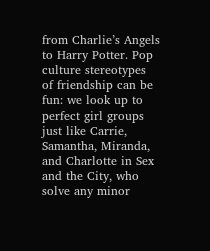from Charlie’s Angels to Harry Potter. Pop culture stereotypes of friendship can be fun: we look up to perfect girl groups just like Carrie, Samantha, Miranda, and Charlotte in Sex and the City, who solve any minor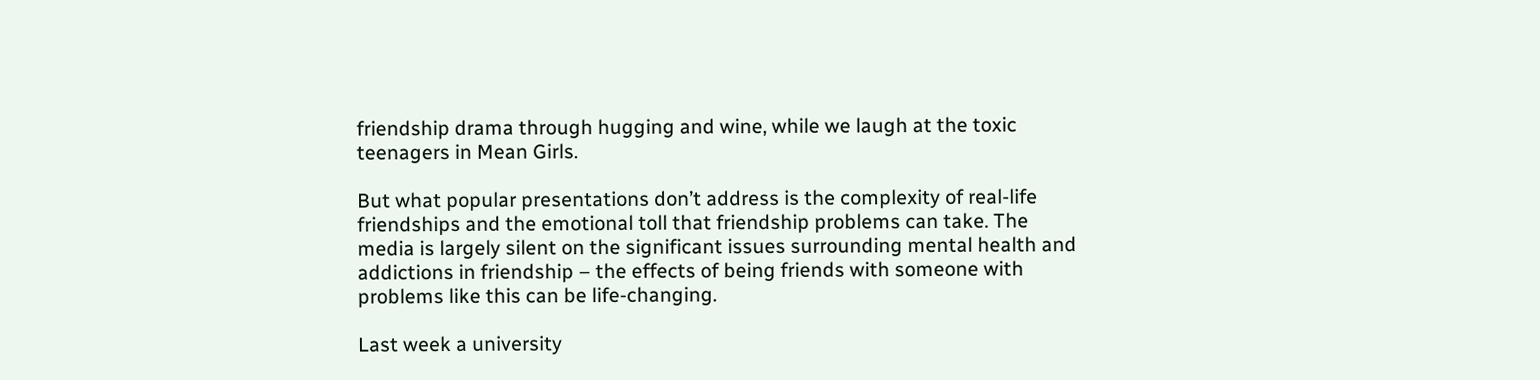friendship drama through hugging and wine, while we laugh at the toxic teenagers in Mean Girls.

But what popular presentations don’t address is the complexity of real-life friendships and the emotional toll that friendship problems can take. The media is largely silent on the significant issues surrounding mental health and addictions in friendship – the effects of being friends with someone with problems like this can be life-changing.

Last week a university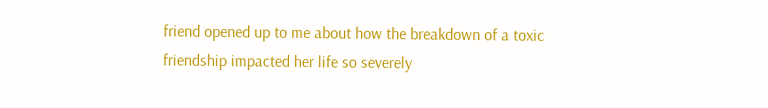friend opened up to me about how the breakdown of a toxic friendship impacted her life so severely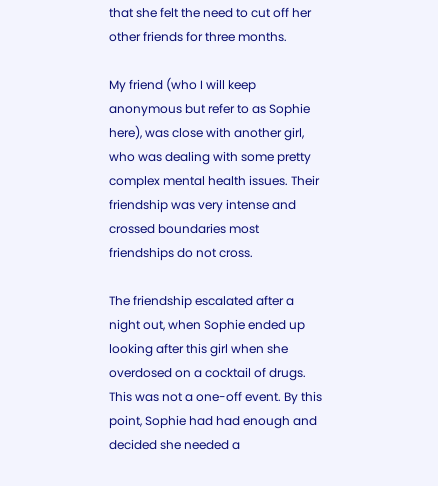that she felt the need to cut off her other friends for three months.

My friend (who I will keep anonymous but refer to as Sophie here), was close with another girl, who was dealing with some pretty complex mental health issues. Their friendship was very intense and crossed boundaries most friendships do not cross.

The friendship escalated after a night out, when Sophie ended up looking after this girl when she overdosed on a cocktail of drugs. This was not a one-off event. By this point, Sophie had had enough and decided she needed a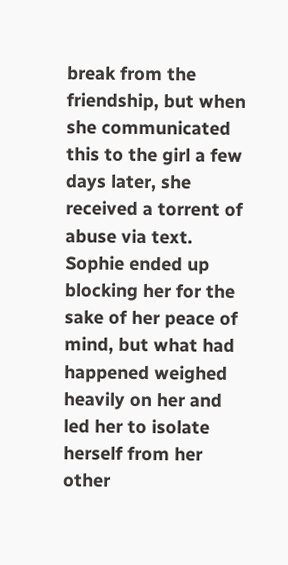break from the friendship, but when she communicated this to the girl a few days later, she received a torrent of abuse via text. Sophie ended up blocking her for the sake of her peace of mind, but what had happened weighed heavily on her and led her to isolate herself from her other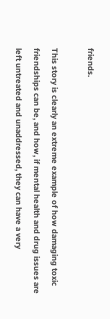friends.

This story is clearly an extreme example of how damaging toxic friendships can be, and how, if mental health and drug issues are left untreated and unaddressed, they can have a very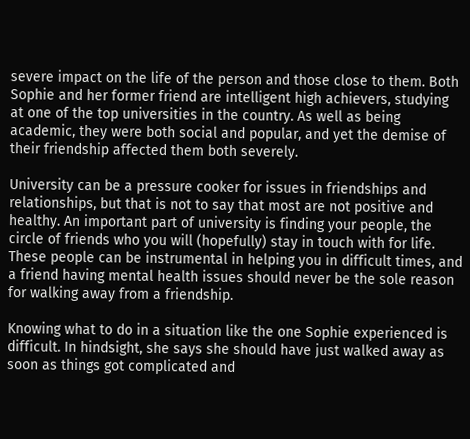severe impact on the life of the person and those close to them. Both Sophie and her former friend are intelligent high achievers, studying at one of the top universities in the country. As well as being academic, they were both social and popular, and yet the demise of their friendship affected them both severely.

University can be a pressure cooker for issues in friendships and relationships, but that is not to say that most are not positive and healthy. An important part of university is finding your people, the circle of friends who you will (hopefully) stay in touch with for life. These people can be instrumental in helping you in difficult times, and a friend having mental health issues should never be the sole reason for walking away from a friendship.

Knowing what to do in a situation like the one Sophie experienced is difficult. In hindsight, she says she should have just walked away as soon as things got complicated and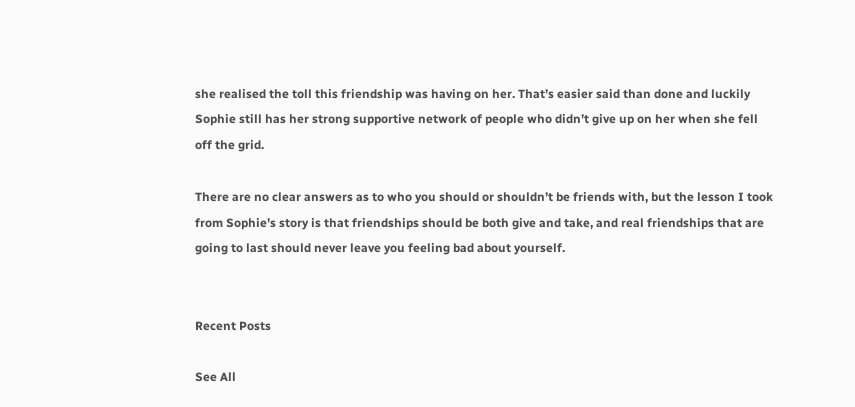she realised the toll this friendship was having on her. That’s easier said than done and luckily Sophie still has her strong supportive network of people who didn’t give up on her when she fell off the grid.

There are no clear answers as to who you should or shouldn’t be friends with, but the lesson I took from Sophie’s story is that friendships should be both give and take, and real friendships that are going to last should never leave you feeling bad about yourself.


Recent Posts

See All